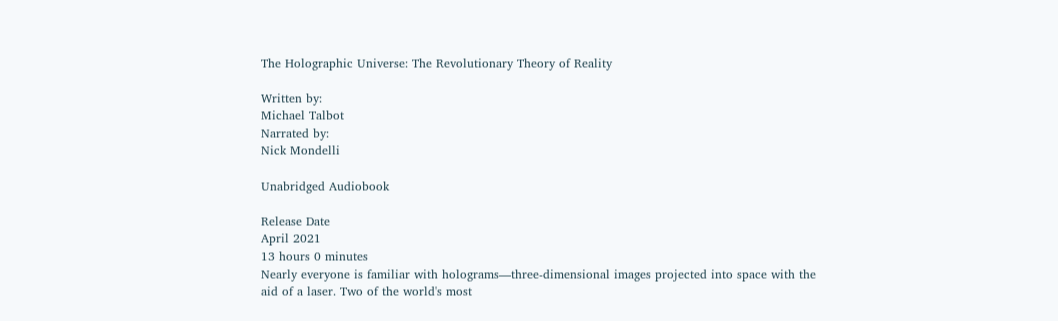The Holographic Universe: The Revolutionary Theory of Reality

Written by:
Michael Talbot
Narrated by:
Nick Mondelli

Unabridged Audiobook

Release Date
April 2021
13 hours 0 minutes
Nearly everyone is familiar with holograms—three-dimensional images projected into space with the aid of a laser. Two of the world's most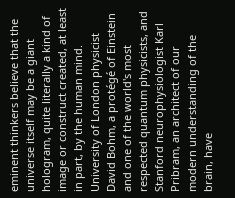eminent thinkers believe that the universe itself may be a giant hologram, quite literally a kind of image or construct created, at least in part, by the human mind. University of London physicist David Bohm, a protégé of Einstein and one of the world's most respected quantum physicists, and Stanford neurophysiologist Karl Pribram, an architect of our modern understanding of the brain, have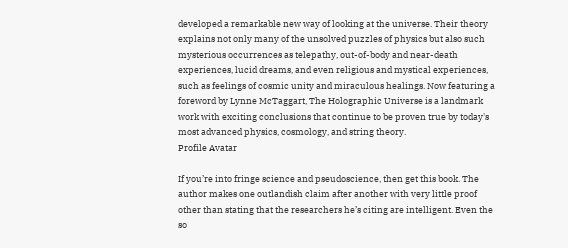developed a remarkable new way of looking at the universe. Their theory explains not only many of the unsolved puzzles of physics but also such mysterious occurrences as telepathy, out-of-body and near-death experiences, lucid dreams, and even religious and mystical experiences, such as feelings of cosmic unity and miraculous healings. Now featuring a foreword by Lynne McTaggart, The Holographic Universe is a landmark work with exciting conclusions that continue to be proven true by today's most advanced physics, cosmology, and string theory.
Profile Avatar

If you’re into fringe science and pseudoscience, then get this book. The author makes one outlandish claim after another with very little proof other than stating that the researchers he’s citing are intelligent. Even the so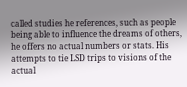called studies he references, such as people being able to influence the dreams of others, he offers no actual numbers or stats. His attempts to tie LSD trips to visions of the actual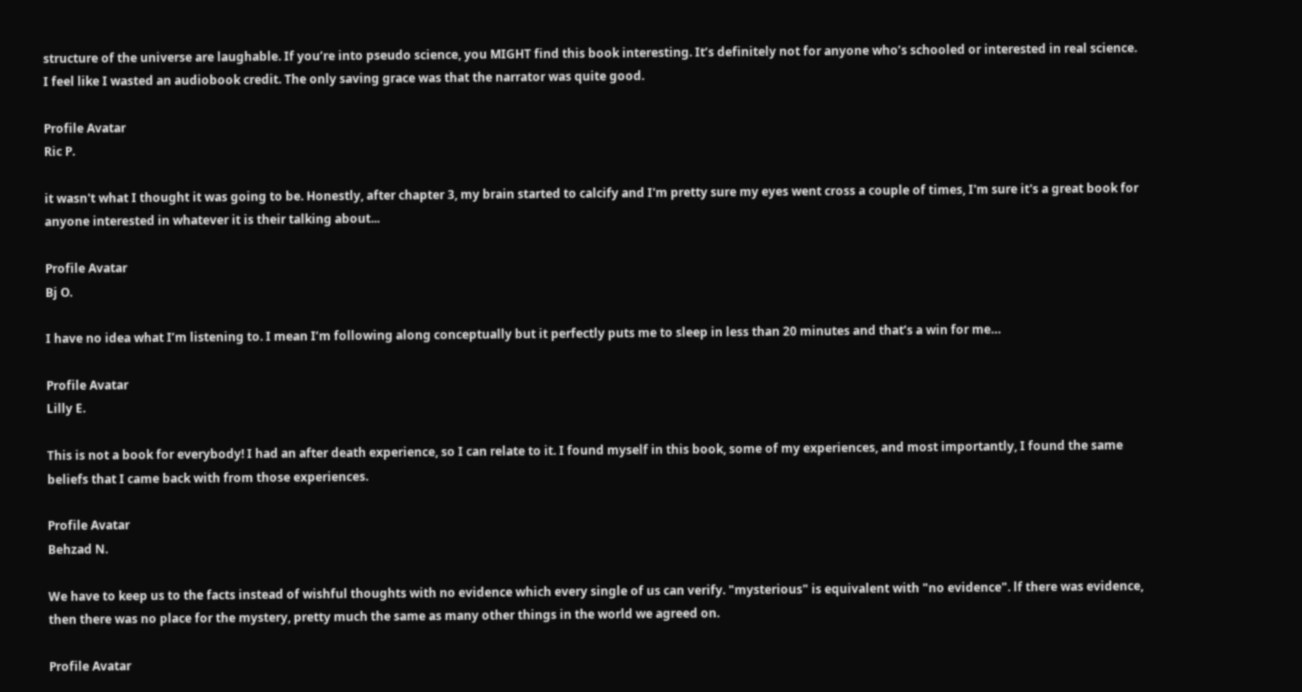structure of the universe are laughable. If you’re into pseudo science, you MIGHT find this book interesting. It’s definitely not for anyone who’s schooled or interested in real science. I feel like I wasted an audiobook credit. The only saving grace was that the narrator was quite good.

Profile Avatar
Ric P.

it wasn't what I thought it was going to be. Honestly, after chapter 3, my brain started to calcify and I'm pretty sure my eyes went cross a couple of times, I'm sure it's a great book for anyone interested in whatever it is their talking about...

Profile Avatar
Bj O.

I have no idea what I’m listening to. I mean I’m following along conceptually but it perfectly puts me to sleep in less than 20 minutes and that’s a win for me…

Profile Avatar
Lilly E.

This is not a book for everybody! I had an after death experience, so I can relate to it. I found myself in this book, some of my experiences, and most importantly, I found the same beliefs that I came back with from those experiences.

Profile Avatar
Behzad N.

We have to keep us to the facts instead of wishful thoughts with no evidence which every single of us can verify. "mysterious" is equivalent with "no evidence". lf there was evidence, then there was no place for the mystery, pretty much the same as many other things in the world we agreed on.

Profile Avatar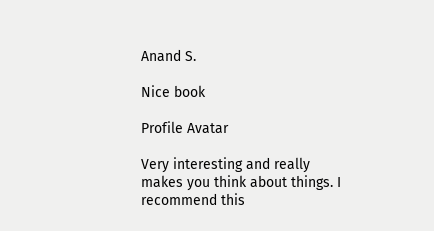Anand S.

Nice book

Profile Avatar

Very interesting and really makes you think about things. I recommend this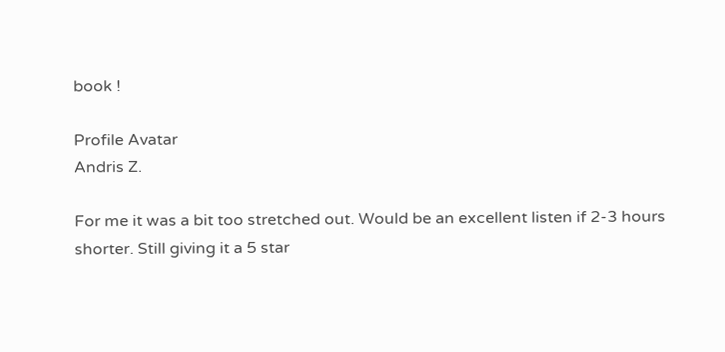book !

Profile Avatar
Andris Z.

For me it was a bit too stretched out. Would be an excellent listen if 2-3 hours shorter. Still giving it a 5 star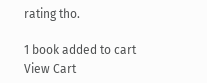rating tho.

1 book added to cart
View Cart